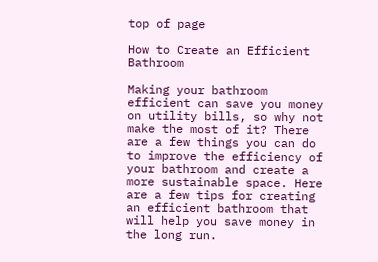top of page

How to Create an Efficient Bathroom

Making your bathroom efficient can save you money on utility bills, so why not make the most of it? There are a few things you can do to improve the efficiency of your bathroom and create a more sustainable space. Here are a few tips for creating an efficient bathroom that will help you save money in the long run.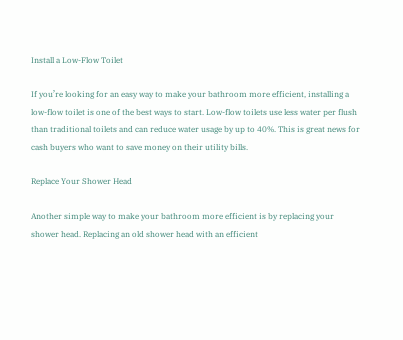Install a Low-Flow Toilet

If you’re looking for an easy way to make your bathroom more efficient, installing a low-flow toilet is one of the best ways to start. Low-flow toilets use less water per flush than traditional toilets and can reduce water usage by up to 40%. This is great news for cash buyers who want to save money on their utility bills.

Replace Your Shower Head

Another simple way to make your bathroom more efficient is by replacing your shower head. Replacing an old shower head with an efficient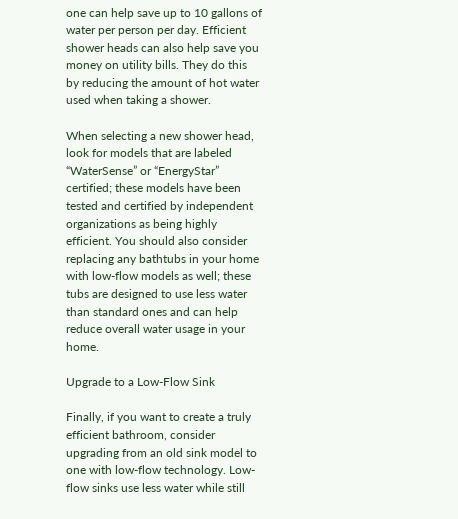one can help save up to 10 gallons of water per person per day. Efficient shower heads can also help save you money on utility bills. They do this by reducing the amount of hot water used when taking a shower.

When selecting a new shower head, look for models that are labeled “WaterSense” or “EnergyStar” certified; these models have been tested and certified by independent organizations as being highly efficient. You should also consider replacing any bathtubs in your home with low-flow models as well; these tubs are designed to use less water than standard ones and can help reduce overall water usage in your home.

Upgrade to a Low-Flow Sink

Finally, if you want to create a truly efficient bathroom, consider upgrading from an old sink model to one with low-flow technology. Low-flow sinks use less water while still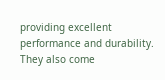providing excellent performance and durability. They also come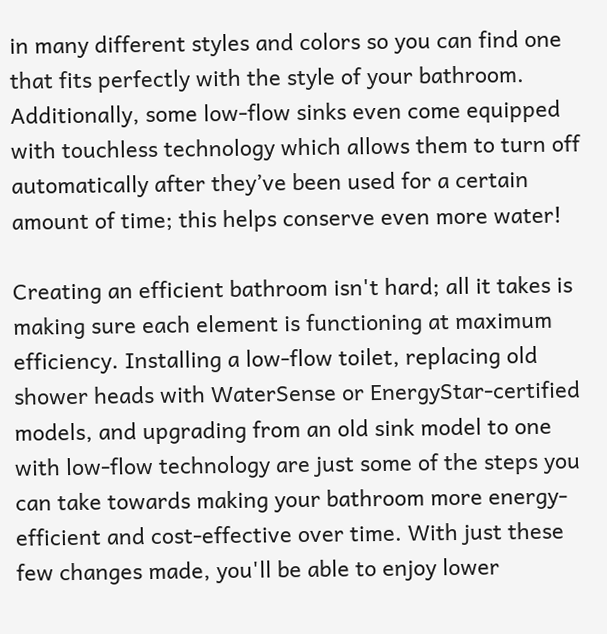in many different styles and colors so you can find one that fits perfectly with the style of your bathroom. Additionally, some low-flow sinks even come equipped with touchless technology which allows them to turn off automatically after they’ve been used for a certain amount of time; this helps conserve even more water!

Creating an efficient bathroom isn't hard; all it takes is making sure each element is functioning at maximum efficiency. Installing a low-flow toilet, replacing old shower heads with WaterSense or EnergyStar-certified models, and upgrading from an old sink model to one with low-flow technology are just some of the steps you can take towards making your bathroom more energy-efficient and cost-effective over time. With just these few changes made, you'll be able to enjoy lower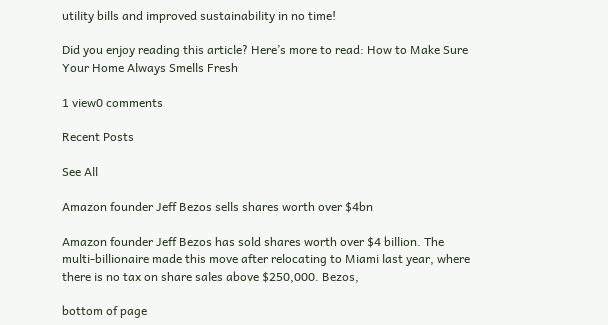utility bills and improved sustainability in no time!

Did you enjoy reading this article? Here’s more to read: How to Make Sure Your Home Always Smells Fresh

1 view0 comments

Recent Posts

See All

Amazon founder Jeff Bezos sells shares worth over $4bn

Amazon founder Jeff Bezos has sold shares worth over $4 billion. The multi-billionaire made this move after relocating to Miami last year, where there is no tax on share sales above $250,000. Bezos,

bottom of page